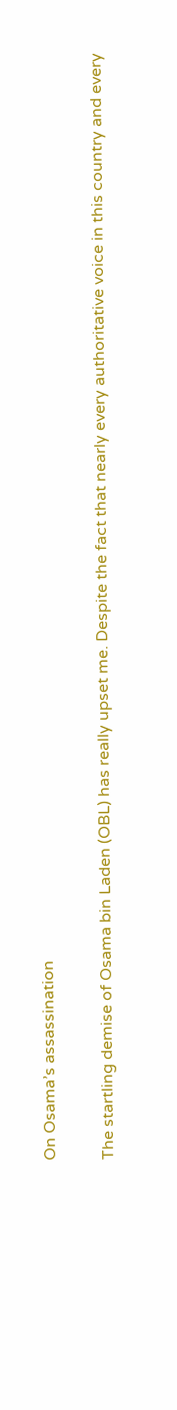On Osama’s assassination

The startling demise of Osama bin Laden (OBL) has really upset me. Despite the fact that nearly every authoritative voice in this country and every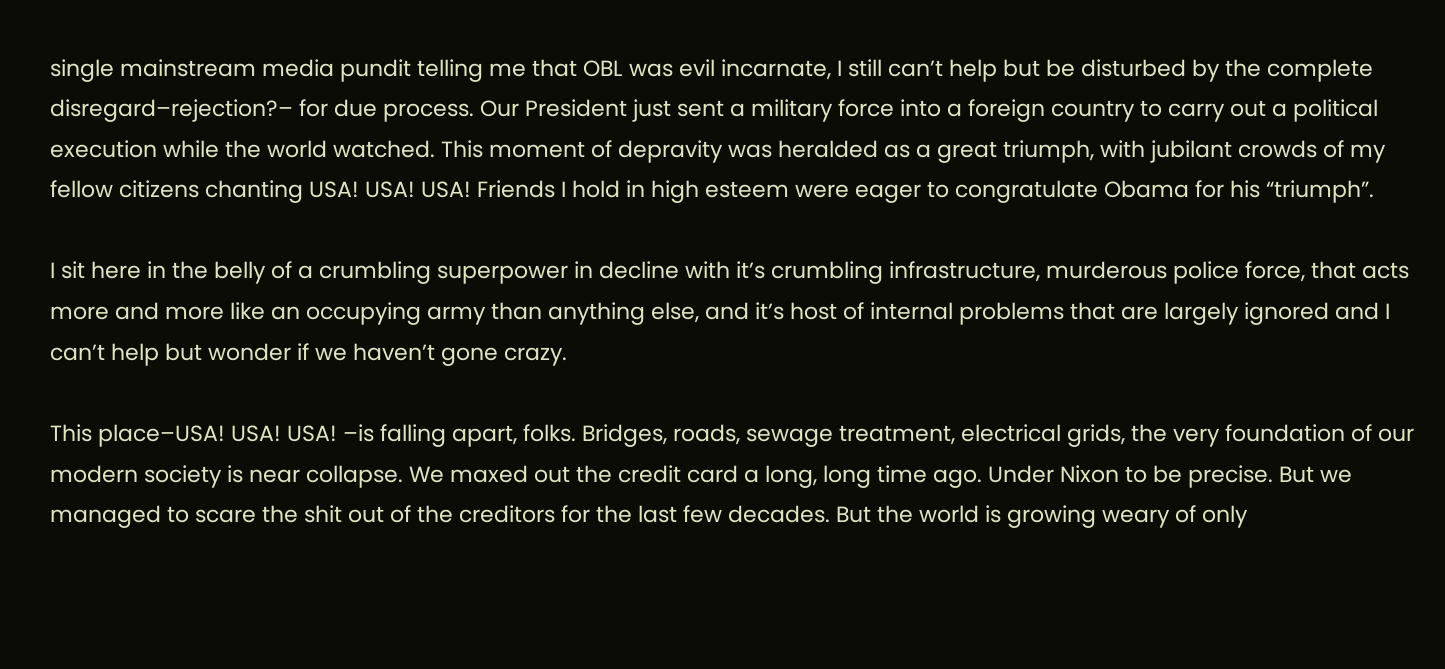single mainstream media pundit telling me that OBL was evil incarnate, I still can’t help but be disturbed by the complete disregard–rejection?– for due process. Our President just sent a military force into a foreign country to carry out a political execution while the world watched. This moment of depravity was heralded as a great triumph, with jubilant crowds of my fellow citizens chanting USA! USA! USA! Friends I hold in high esteem were eager to congratulate Obama for his “triumph”.

I sit here in the belly of a crumbling superpower in decline with it’s crumbling infrastructure, murderous police force, that acts more and more like an occupying army than anything else, and it’s host of internal problems that are largely ignored and I can’t help but wonder if we haven’t gone crazy.

This place–USA! USA! USA! –is falling apart, folks. Bridges, roads, sewage treatment, electrical grids, the very foundation of our modern society is near collapse. We maxed out the credit card a long, long time ago. Under Nixon to be precise. But we managed to scare the shit out of the creditors for the last few decades. But the world is growing weary of only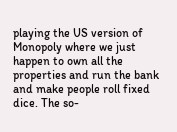playing the US version of Monopoly where we just happen to own all the properties and run the bank and make people roll fixed dice. The so-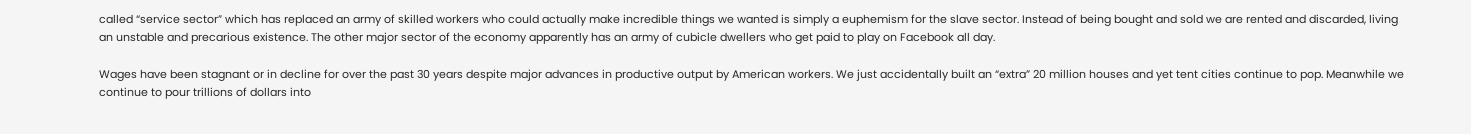called “service sector” which has replaced an army of skilled workers who could actually make incredible things we wanted is simply a euphemism for the slave sector. Instead of being bought and sold we are rented and discarded, living an unstable and precarious existence. The other major sector of the economy apparently has an army of cubicle dwellers who get paid to play on Facebook all day.

Wages have been stagnant or in decline for over the past 30 years despite major advances in productive output by American workers. We just accidentally built an “extra” 20 million houses and yet tent cities continue to pop. Meanwhile we continue to pour trillions of dollars into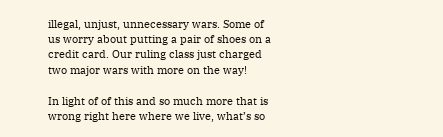illegal, unjust, unnecessary wars. Some of us worry about putting a pair of shoes on a credit card. Our ruling class just charged two major wars with more on the way!

In light of of this and so much more that is wrong right here where we live, what’s so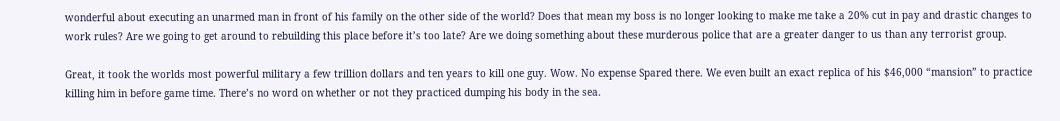wonderful about executing an unarmed man in front of his family on the other side of the world? Does that mean my boss is no longer looking to make me take a 20% cut in pay and drastic changes to work rules? Are we going to get around to rebuilding this place before it’s too late? Are we doing something about these murderous police that are a greater danger to us than any terrorist group.

Great, it took the worlds most powerful military a few trillion dollars and ten years to kill one guy. Wow. No expense Spared there. We even built an exact replica of his $46,000 “mansion” to practice killing him in before game time. There’s no word on whether or not they practiced dumping his body in the sea.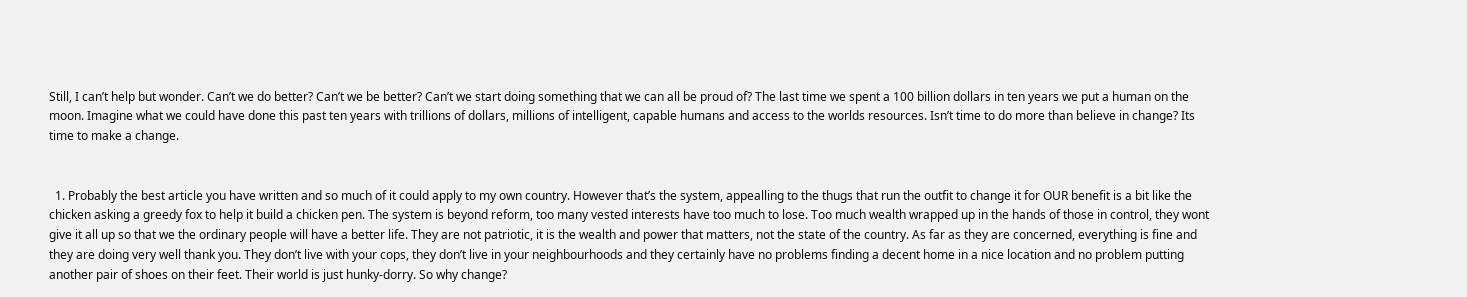Still, I can’t help but wonder. Can’t we do better? Can’t we be better? Can’t we start doing something that we can all be proud of? The last time we spent a 100 billion dollars in ten years we put a human on the moon. Imagine what we could have done this past ten years with trillions of dollars, millions of intelligent, capable humans and access to the worlds resources. Isn’t time to do more than believe in change? Its time to make a change.


  1. Probably the best article you have written and so much of it could apply to my own country. However that’s the system, appealling to the thugs that run the outfit to change it for OUR benefit is a bit like the chicken asking a greedy fox to help it build a chicken pen. The system is beyond reform, too many vested interests have too much to lose. Too much wealth wrapped up in the hands of those in control, they wont give it all up so that we the ordinary people will have a better life. They are not patriotic, it is the wealth and power that matters, not the state of the country. As far as they are concerned, everything is fine and they are doing very well thank you. They don’t live with your cops, they don’t live in your neighbourhoods and they certainly have no problems finding a decent home in a nice location and no problem putting another pair of shoes on their feet. Their world is just hunky-dorry. So why change?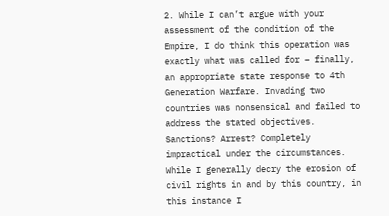2. While I can’t argue with your assessment of the condition of the Empire, I do think this operation was exactly what was called for – finally, an appropriate state response to 4th Generation Warfare. Invading two countries was nonsensical and failed to address the stated objectives. Sanctions? Arrest? Completely impractical under the circumstances. While I generally decry the erosion of civil rights in and by this country, in this instance I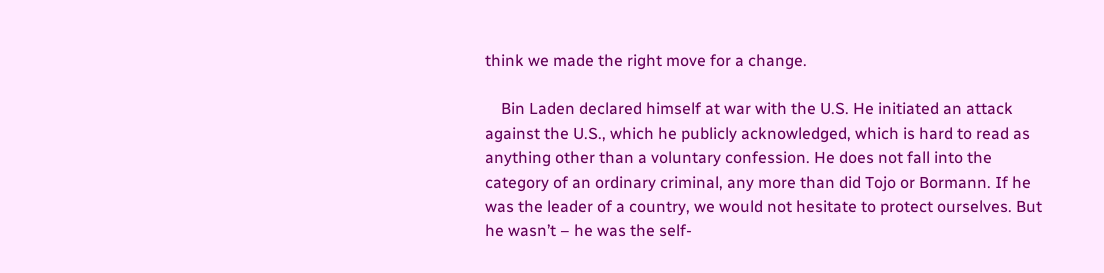think we made the right move for a change.

    Bin Laden declared himself at war with the U.S. He initiated an attack against the U.S., which he publicly acknowledged, which is hard to read as anything other than a voluntary confession. He does not fall into the category of an ordinary criminal, any more than did Tojo or Bormann. If he was the leader of a country, we would not hesitate to protect ourselves. But he wasn’t – he was the self-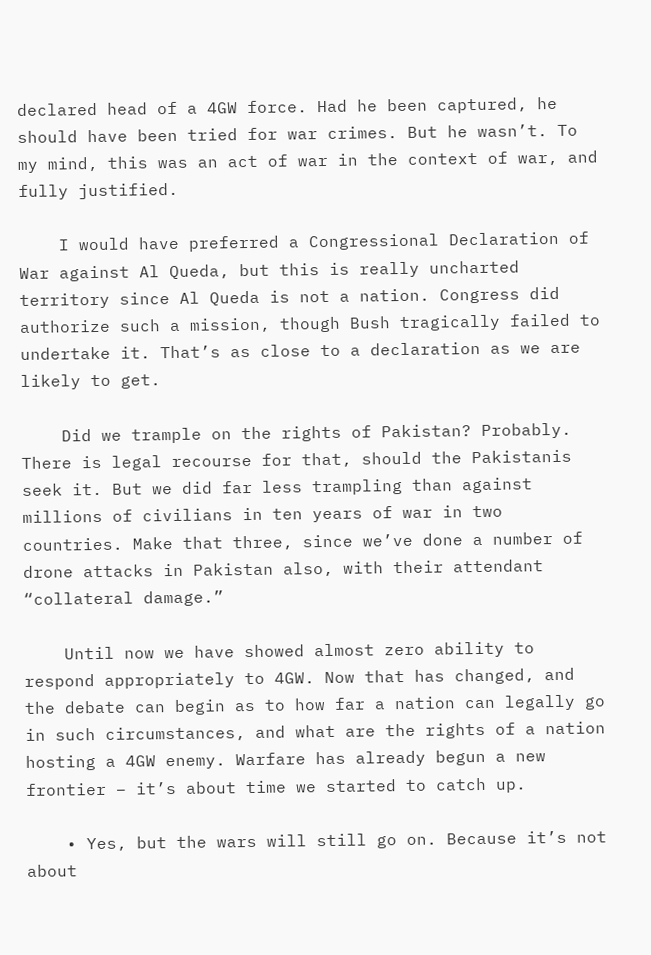declared head of a 4GW force. Had he been captured, he should have been tried for war crimes. But he wasn’t. To my mind, this was an act of war in the context of war, and fully justified.

    I would have preferred a Congressional Declaration of War against Al Queda, but this is really uncharted territory since Al Queda is not a nation. Congress did authorize such a mission, though Bush tragically failed to undertake it. That’s as close to a declaration as we are likely to get.

    Did we trample on the rights of Pakistan? Probably. There is legal recourse for that, should the Pakistanis seek it. But we did far less trampling than against millions of civilians in ten years of war in two countries. Make that three, since we’ve done a number of drone attacks in Pakistan also, with their attendant “collateral damage.”

    Until now we have showed almost zero ability to respond appropriately to 4GW. Now that has changed, and the debate can begin as to how far a nation can legally go in such circumstances, and what are the rights of a nation hosting a 4GW enemy. Warfare has already begun a new frontier – it’s about time we started to catch up.

    • Yes, but the wars will still go on. Because it’s not about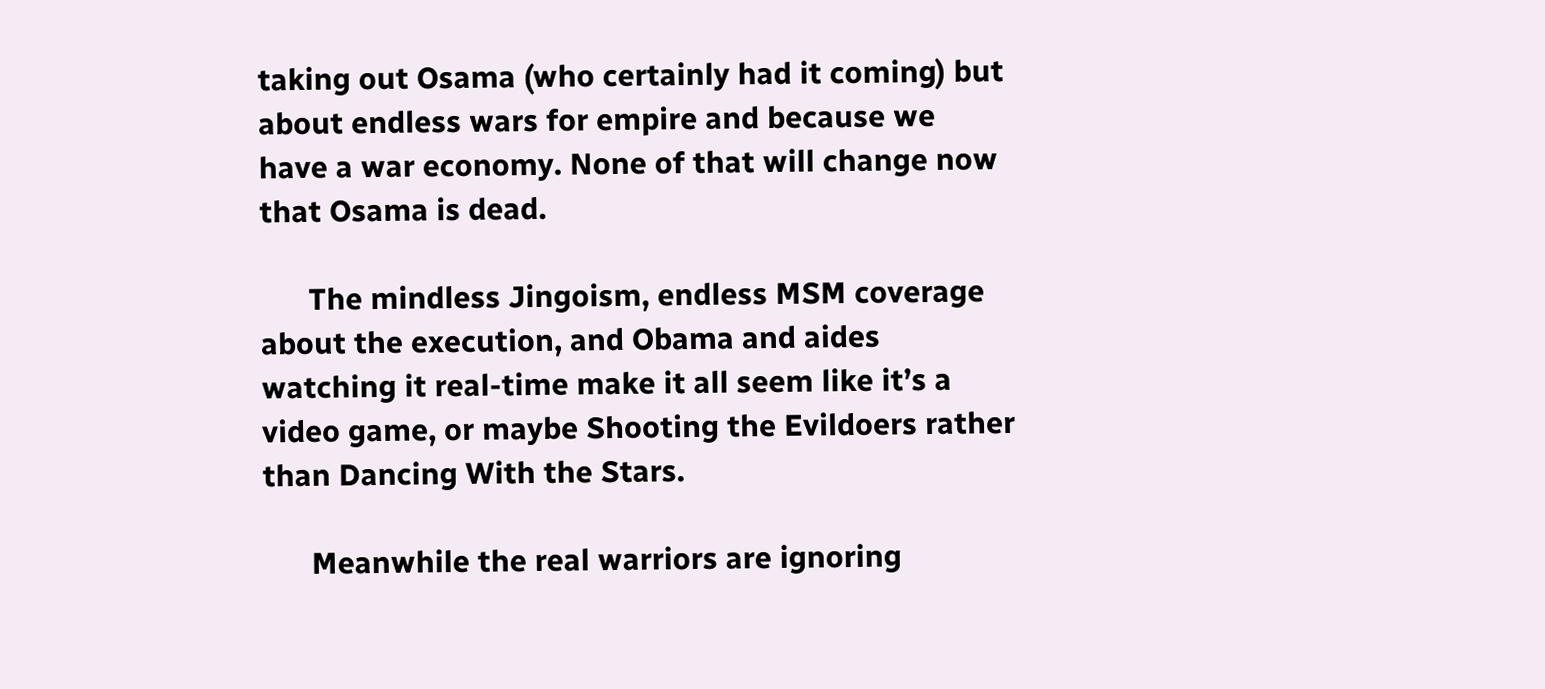taking out Osama (who certainly had it coming) but about endless wars for empire and because we have a war economy. None of that will change now that Osama is dead.

      The mindless Jingoism, endless MSM coverage about the execution, and Obama and aides watching it real-time make it all seem like it’s a video game, or maybe Shooting the Evildoers rather than Dancing With the Stars.

      Meanwhile the real warriors are ignoring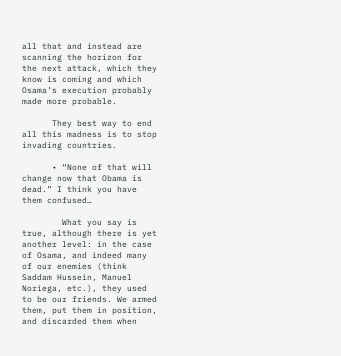all that and instead are scanning the horizon for the next attack, which they know is coming and which Osama’s execution probably made more probable.

      They best way to end all this madness is to stop invading countries.

      • “None of that will change now that Obama is dead.” I think you have them confused…

        What you say is true, although there is yet another level: in the case of Osama, and indeed many of our enemies (think Saddam Hussein, Manuel Noriega, etc.), they used to be our friends. We armed them, put them in position, and discarded them when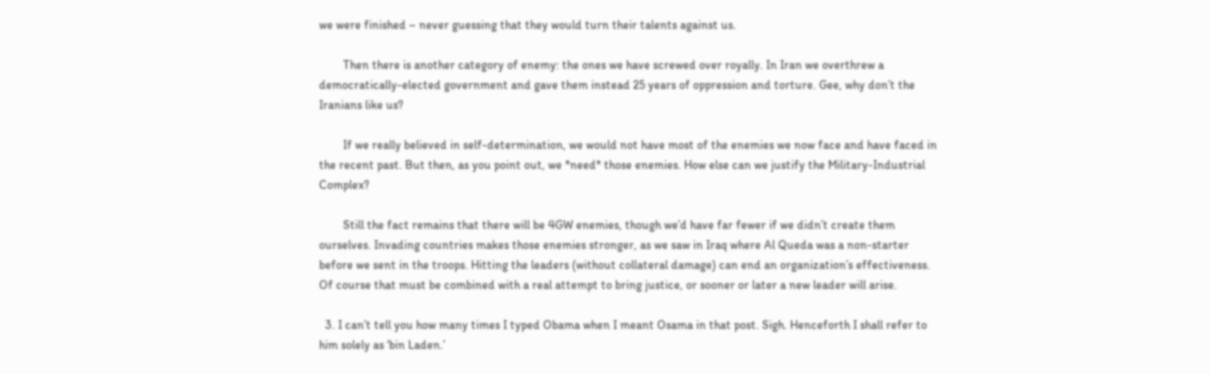we were finished – never guessing that they would turn their talents against us.

        Then there is another category of enemy: the ones we have screwed over royally. In Iran we overthrew a democratically-elected government and gave them instead 25 years of oppression and torture. Gee, why don’t the Iranians like us?

        If we really believed in self-determination, we would not have most of the enemies we now face and have faced in the recent past. But then, as you point out, we *need* those enemies. How else can we justify the Military-Industrial Complex?

        Still the fact remains that there will be 4GW enemies, though we’d have far fewer if we didn’t create them ourselves. Invading countries makes those enemies stronger, as we saw in Iraq where Al Queda was a non-starter before we sent in the troops. Hitting the leaders (without collateral damage) can end an organization’s effectiveness. Of course that must be combined with a real attempt to bring justice, or sooner or later a new leader will arise.

  3. I can’t tell you how many times I typed Obama when I meant Osama in that post. Sigh. Henceforth I shall refer to him solely as ‘bin Laden.’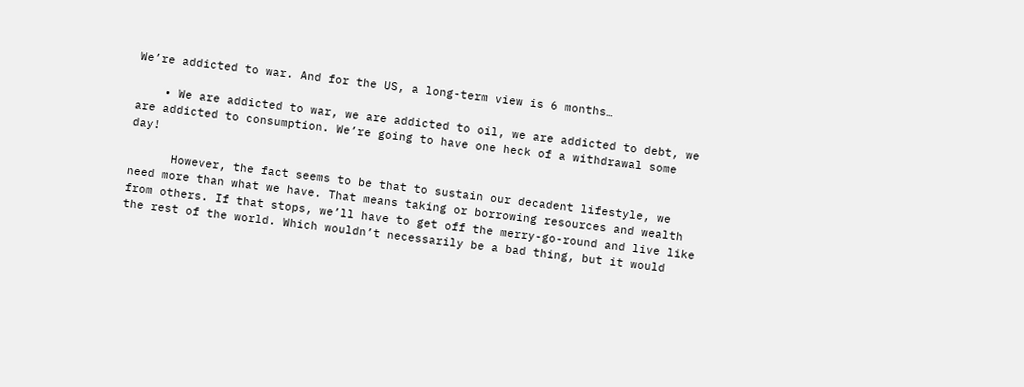We’re addicted to war. And for the US, a long-term view is 6 months…

    • We are addicted to war, we are addicted to oil, we are addicted to debt, we are addicted to consumption. We’re going to have one heck of a withdrawal some day!

      However, the fact seems to be that to sustain our decadent lifestyle, we need more than what we have. That means taking or borrowing resources and wealth from others. If that stops, we’ll have to get off the merry-go-round and live like the rest of the world. Which wouldn’t necessarily be a bad thing, but it would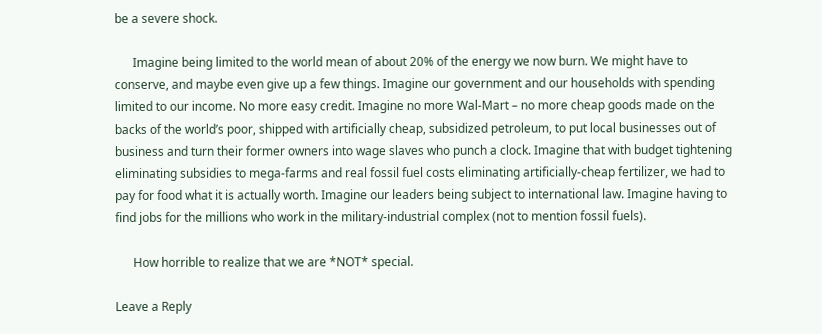be a severe shock.

      Imagine being limited to the world mean of about 20% of the energy we now burn. We might have to conserve, and maybe even give up a few things. Imagine our government and our households with spending limited to our income. No more easy credit. Imagine no more Wal-Mart – no more cheap goods made on the backs of the world’s poor, shipped with artificially cheap, subsidized petroleum, to put local businesses out of business and turn their former owners into wage slaves who punch a clock. Imagine that with budget tightening eliminating subsidies to mega-farms and real fossil fuel costs eliminating artificially-cheap fertilizer, we had to pay for food what it is actually worth. Imagine our leaders being subject to international law. Imagine having to find jobs for the millions who work in the military-industrial complex (not to mention fossil fuels).

      How horrible to realize that we are *NOT* special.

Leave a Reply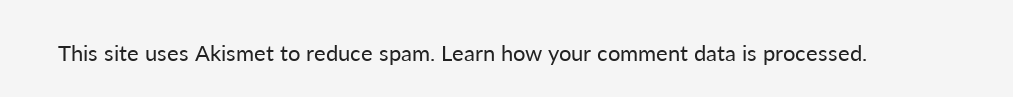This site uses Akismet to reduce spam. Learn how your comment data is processed.